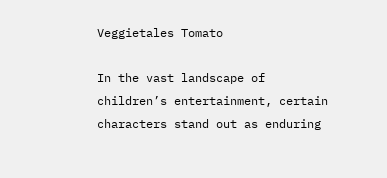Veggietales Tomato

In the vast landscape of children’s entertainment, certain characters stand out as enduring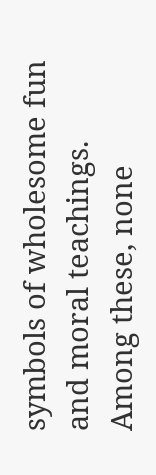symbols of wholesome fun and moral teachings. Among these, none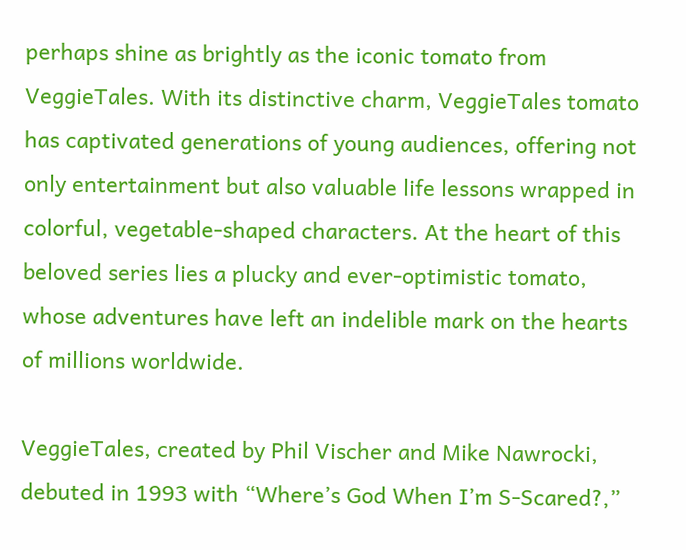perhaps shine as brightly as the iconic tomato from VeggieTales. With its distinctive charm, VeggieTales tomato has captivated generations of young audiences, offering not only entertainment but also valuable life lessons wrapped in colorful, vegetable-shaped characters. At the heart of this beloved series lies a plucky and ever-optimistic tomato, whose adventures have left an indelible mark on the hearts of millions worldwide.

VeggieTales, created by Phil Vischer and Mike Nawrocki, debuted in 1993 with “Where’s God When I’m S-Scared?,”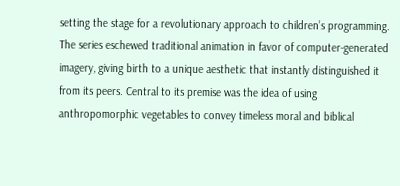setting the stage for a revolutionary approach to children’s programming. The series eschewed traditional animation in favor of computer-generated imagery, giving birth to a unique aesthetic that instantly distinguished it from its peers. Central to its premise was the idea of using anthropomorphic vegetables to convey timeless moral and biblical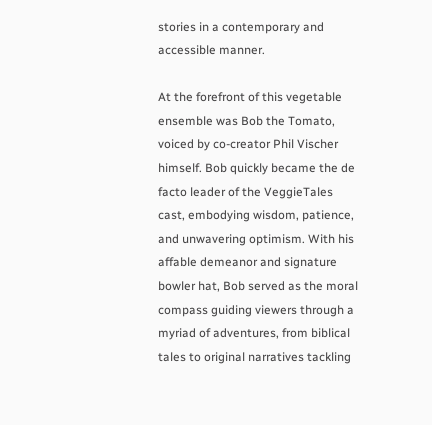stories in a contemporary and accessible manner.

At the forefront of this vegetable ensemble was Bob the Tomato, voiced by co-creator Phil Vischer himself. Bob quickly became the de facto leader of the VeggieTales cast, embodying wisdom, patience, and unwavering optimism. With his affable demeanor and signature bowler hat, Bob served as the moral compass guiding viewers through a myriad of adventures, from biblical tales to original narratives tackling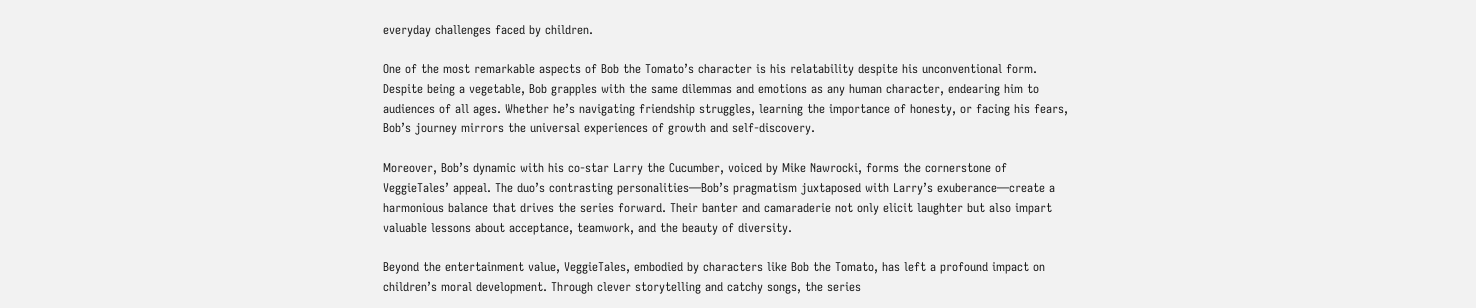everyday challenges faced by children.

One of the most remarkable aspects of Bob the Tomato’s character is his relatability despite his unconventional form. Despite being a vegetable, Bob grapples with the same dilemmas and emotions as any human character, endearing him to audiences of all ages. Whether he’s navigating friendship struggles, learning the importance of honesty, or facing his fears, Bob’s journey mirrors the universal experiences of growth and self-discovery.

Moreover, Bob’s dynamic with his co-star Larry the Cucumber, voiced by Mike Nawrocki, forms the cornerstone of VeggieTales’ appeal. The duo’s contrasting personalities—Bob’s pragmatism juxtaposed with Larry’s exuberance—create a harmonious balance that drives the series forward. Their banter and camaraderie not only elicit laughter but also impart valuable lessons about acceptance, teamwork, and the beauty of diversity.

Beyond the entertainment value, VeggieTales, embodied by characters like Bob the Tomato, has left a profound impact on children’s moral development. Through clever storytelling and catchy songs, the series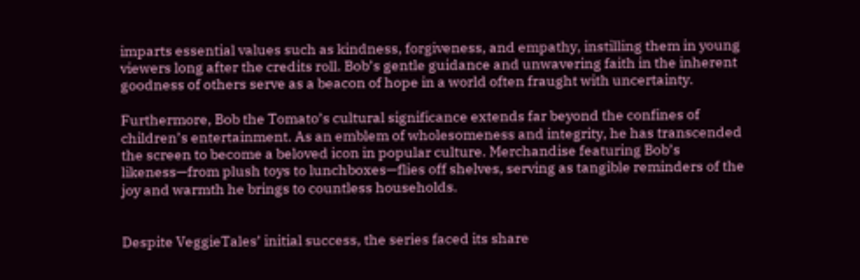imparts essential values such as kindness, forgiveness, and empathy, instilling them in young viewers long after the credits roll. Bob’s gentle guidance and unwavering faith in the inherent goodness of others serve as a beacon of hope in a world often fraught with uncertainty.

Furthermore, Bob the Tomato’s cultural significance extends far beyond the confines of children’s entertainment. As an emblem of wholesomeness and integrity, he has transcended the screen to become a beloved icon in popular culture. Merchandise featuring Bob’s likeness—from plush toys to lunchboxes—flies off shelves, serving as tangible reminders of the joy and warmth he brings to countless households.


Despite VeggieTales’ initial success, the series faced its share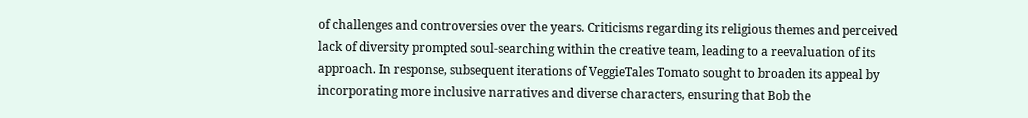of challenges and controversies over the years. Criticisms regarding its religious themes and perceived lack of diversity prompted soul-searching within the creative team, leading to a reevaluation of its approach. In response, subsequent iterations of VeggieTales Tomato sought to broaden its appeal by incorporating more inclusive narratives and diverse characters, ensuring that Bob the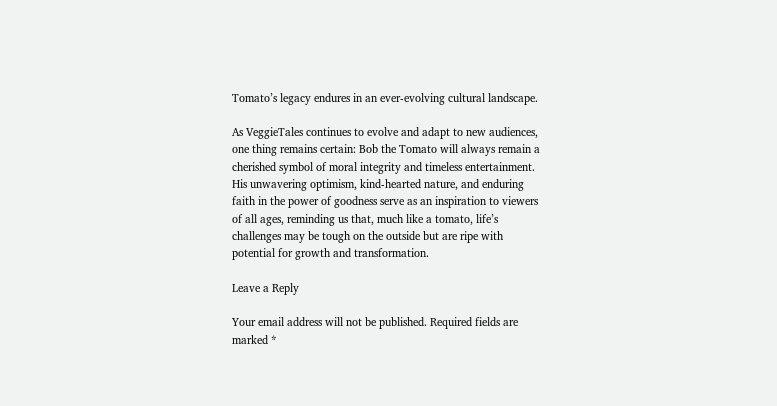Tomato’s legacy endures in an ever-evolving cultural landscape.

As VeggieTales continues to evolve and adapt to new audiences, one thing remains certain: Bob the Tomato will always remain a cherished symbol of moral integrity and timeless entertainment. His unwavering optimism, kind-hearted nature, and enduring faith in the power of goodness serve as an inspiration to viewers of all ages, reminding us that, much like a tomato, life’s challenges may be tough on the outside but are ripe with potential for growth and transformation.

Leave a Reply

Your email address will not be published. Required fields are marked *